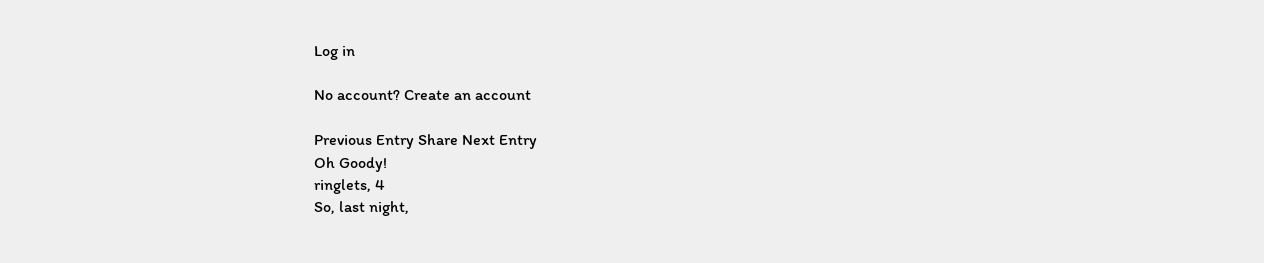Log in

No account? Create an account

Previous Entry Share Next Entry
Oh Goody!
ringlets, 4
So, last night,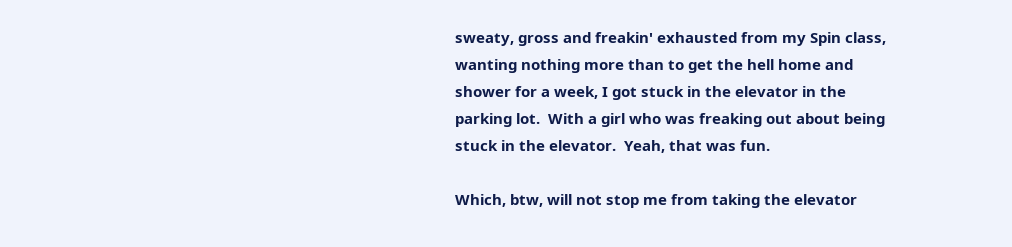sweaty, gross and freakin' exhausted from my Spin class, wanting nothing more than to get the hell home and shower for a week, I got stuck in the elevator in the parking lot.  With a girl who was freaking out about being stuck in the elevator.  Yeah, that was fun.

Which, btw, will not stop me from taking the elevator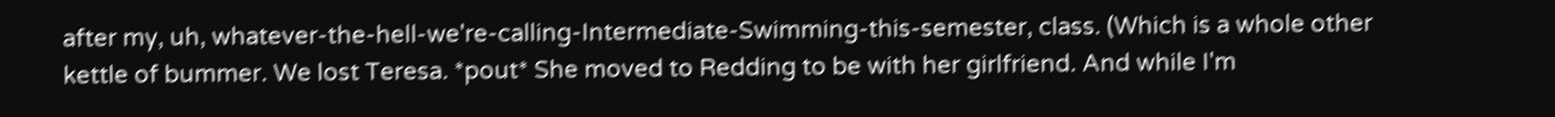after my, uh, whatever-the-hell-we're-calling-Intermediate-Swimming-this-semester, class. (Which is a whole other kettle of bummer. We lost Teresa. *pout* She moved to Redding to be with her girlfriend. And while I'm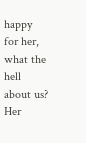happy for her, what the hell about us? Her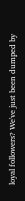loyal followers? We've just been dumped by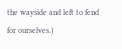the wayside and left to fend for ourselves.)